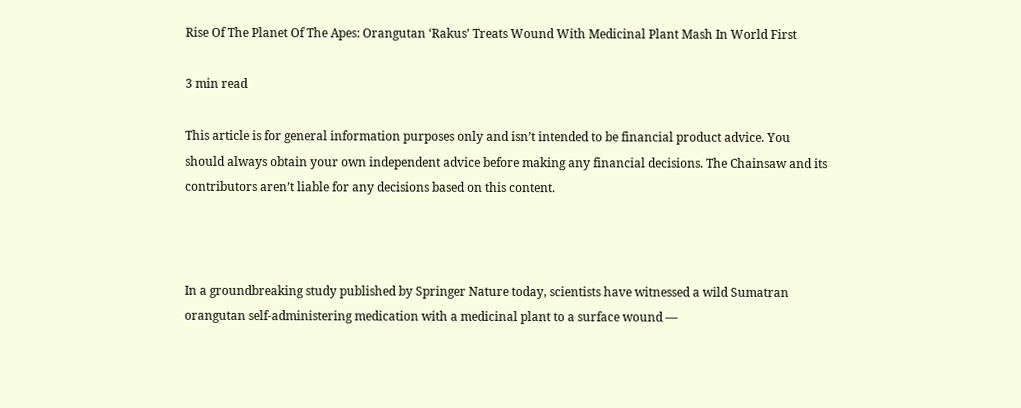Rise Of The Planet Of The Apes: Orangutan ‘Rakus’ Treats Wound With Medicinal Plant Mash In World First

3 min read

This article is for general information purposes only and isn’t intended to be financial product advice. You should always obtain your own independent advice before making any financial decisions. The Chainsaw and its contributors aren’t liable for any decisions based on this content.



In a groundbreaking study published by Springer Nature today, scientists have witnessed a wild Sumatran orangutan self-administering medication with a medicinal plant to a surface wound —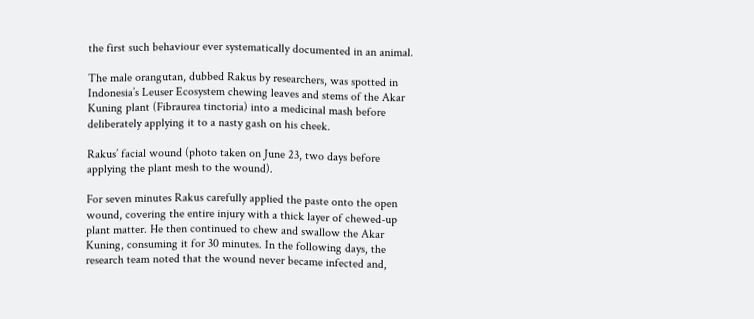the first such behaviour ever systematically documented in an animal.

The male orangutan, dubbed Rakus by researchers, was spotted in Indonesia’s Leuser Ecosystem chewing leaves and stems of the Akar Kuning plant (Fibraurea tinctoria) into a medicinal mash before deliberately applying it to a nasty gash on his cheek.

Rakus’ facial wound (photo taken on June 23, two days before applying the plant mesh to the wound).

For seven minutes Rakus carefully applied the paste onto the open wound, covering the entire injury with a thick layer of chewed-up plant matter. He then continued to chew and swallow the Akar Kuning, consuming it for 30 minutes. In the following days, the research team noted that the wound never became infected and,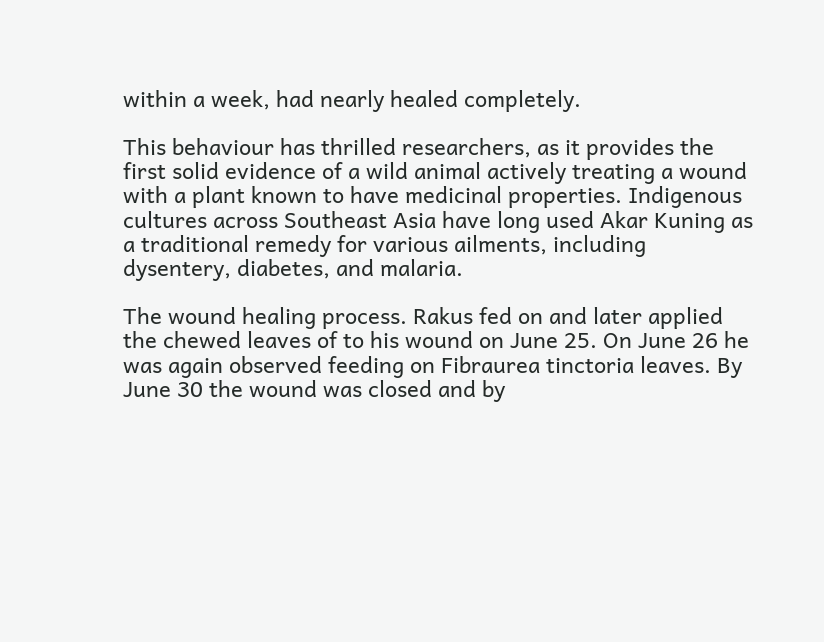within a week, had nearly healed completely.

This behaviour has thrilled researchers, as it provides the first solid evidence of a wild animal actively treating a wound with a plant known to have medicinal properties. Indigenous cultures across Southeast Asia have long used Akar Kuning as a traditional remedy for various ailments, including dysentery, diabetes, and malaria.

The wound healing process. Rakus fed on and later applied the chewed leaves of to his wound on June 25. On June 26 he was again observed feeding on Fibraurea tinctoria leaves. By June 30 the wound was closed and by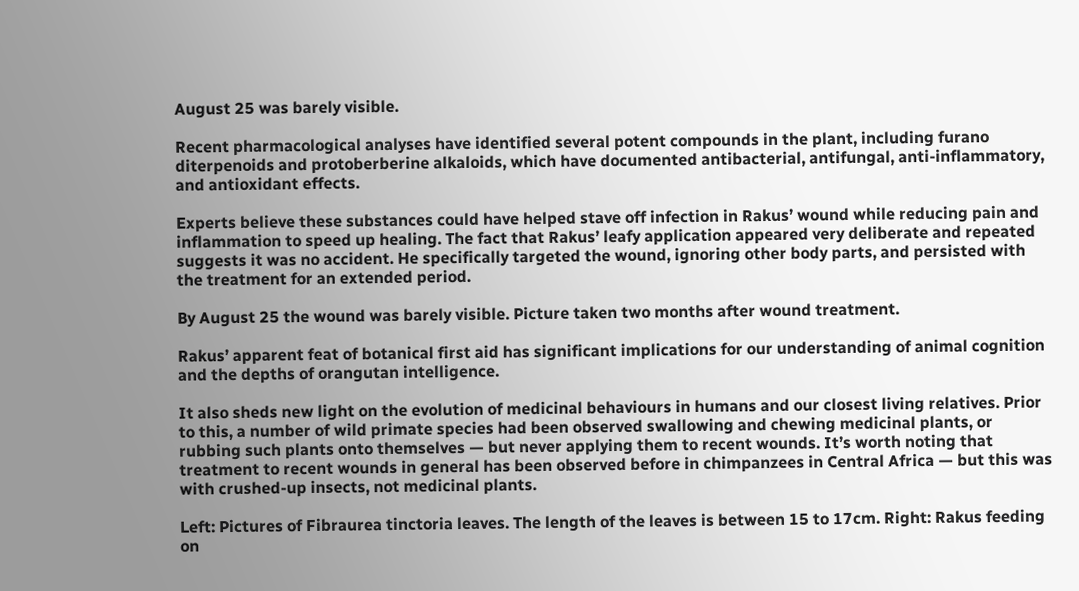August 25 was barely visible.

Recent pharmacological analyses have identified several potent compounds in the plant, including furano diterpenoids and protoberberine alkaloids, which have documented antibacterial, antifungal, anti-inflammatory, and antioxidant effects.

Experts believe these substances could have helped stave off infection in Rakus’ wound while reducing pain and inflammation to speed up healing. The fact that Rakus’ leafy application appeared very deliberate and repeated suggests it was no accident. He specifically targeted the wound, ignoring other body parts, and persisted with the treatment for an extended period.

By August 25 the wound was barely visible. Picture taken two months after wound treatment.

Rakus’ apparent feat of botanical first aid has significant implications for our understanding of animal cognition and the depths of orangutan intelligence.

It also sheds new light on the evolution of medicinal behaviours in humans and our closest living relatives. Prior to this, a number of wild primate species had been observed swallowing and chewing medicinal plants, or rubbing such plants onto themselves — but never applying them to recent wounds. It’s worth noting that treatment to recent wounds in general has been observed before in chimpanzees in Central Africa — but this was with crushed-up insects, not medicinal plants.

Left: Pictures of Fibraurea tinctoria leaves. The length of the leaves is between 15 to 17cm. Right: Rakus feeding on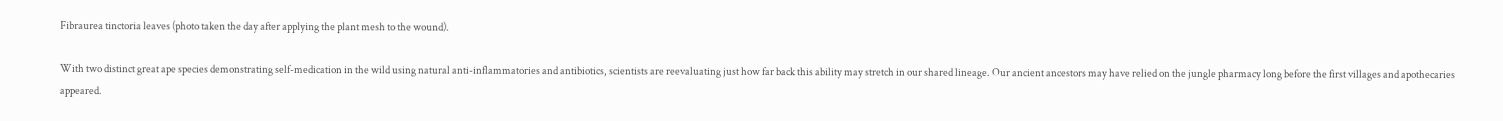Fibraurea tinctoria leaves (photo taken the day after applying the plant mesh to the wound).

With two distinct great ape species demonstrating self-medication in the wild using natural anti-inflammatories and antibiotics, scientists are reevaluating just how far back this ability may stretch in our shared lineage. Our ancient ancestors may have relied on the jungle pharmacy long before the first villages and apothecaries appeared.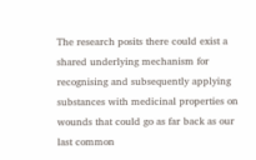The research posits there could exist a shared underlying mechanism for recognising and subsequently applying substances with medicinal properties on wounds that could go as far back as our last common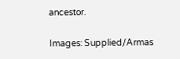ancestor.

Images: Supplied/Armas